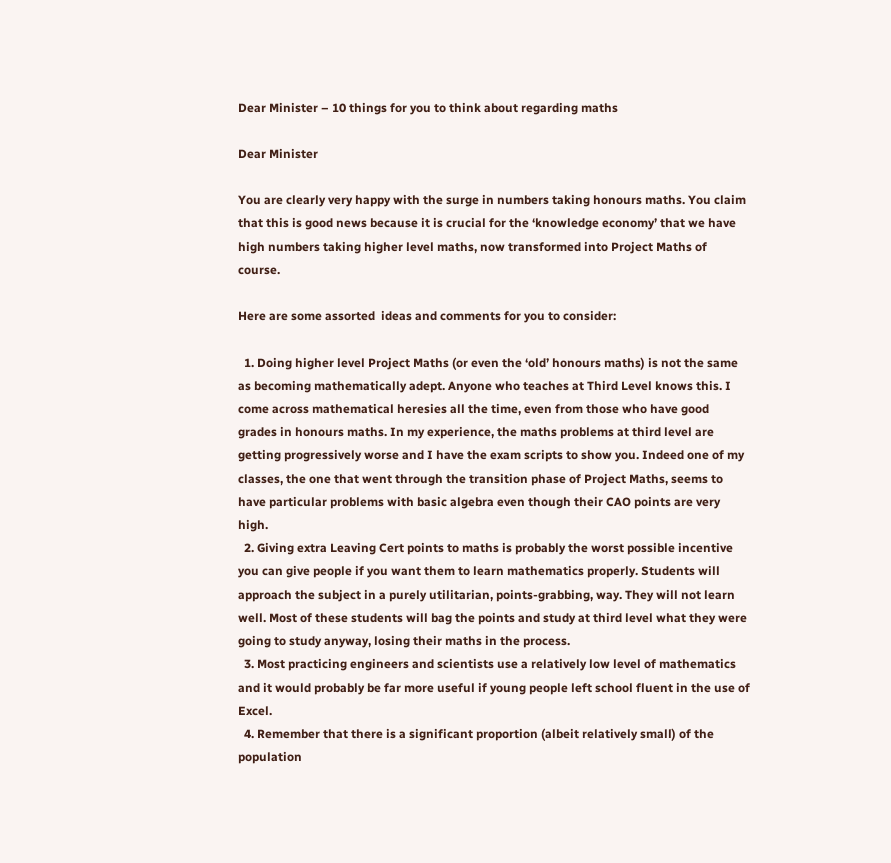Dear Minister – 10 things for you to think about regarding maths

Dear Minister

You are clearly very happy with the surge in numbers taking honours maths. You claim that this is good news because it is crucial for the ‘knowledge economy’ that we have high numbers taking higher level maths, now transformed into Project Maths of course.

Here are some assorted  ideas and comments for you to consider:

  1. Doing higher level Project Maths (or even the ‘old’ honours maths) is not the same as becoming mathematically adept. Anyone who teaches at Third Level knows this. I come across mathematical heresies all the time, even from those who have good grades in honours maths. In my experience, the maths problems at third level are getting progressively worse and I have the exam scripts to show you. Indeed one of my classes, the one that went through the transition phase of Project Maths, seems to have particular problems with basic algebra even though their CAO points are very high.
  2. Giving extra Leaving Cert points to maths is probably the worst possible incentive you can give people if you want them to learn mathematics properly. Students will approach the subject in a purely utilitarian, points-grabbing, way. They will not learn well. Most of these students will bag the points and study at third level what they were going to study anyway, losing their maths in the process.
  3. Most practicing engineers and scientists use a relatively low level of mathematics and it would probably be far more useful if young people left school fluent in the use of Excel.
  4. Remember that there is a significant proportion (albeit relatively small) of the population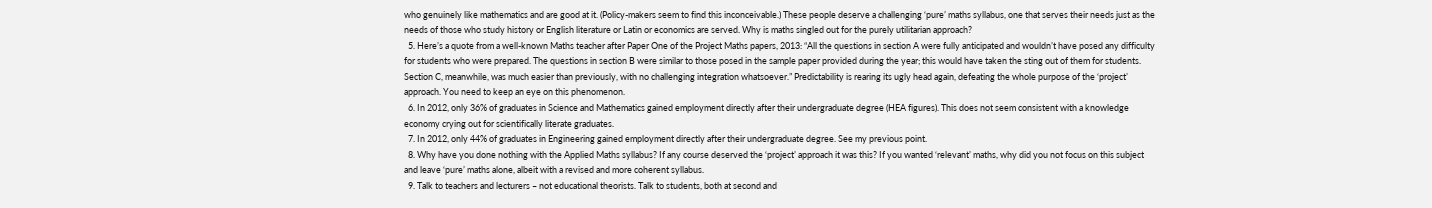who genuinely like mathematics and are good at it. (Policy-makers seem to find this inconceivable.) These people deserve a challenging ‘pure’ maths syllabus, one that serves their needs just as the needs of those who study history or English literature or Latin or economics are served. Why is maths singled out for the purely utilitarian approach?
  5. Here’s a quote from a well-known Maths teacher after Paper One of the Project Maths papers, 2013: “All the questions in section A were fully anticipated and wouldn’t have posed any difficulty for students who were prepared. The questions in section B were similar to those posed in the sample paper provided during the year; this would have taken the sting out of them for students. Section C, meanwhile, was much easier than previously, with no challenging integration whatsoever.” Predictability is rearing its ugly head again, defeating the whole purpose of the ‘project’ approach. You need to keep an eye on this phenomenon.
  6. In 2012, only 36% of graduates in Science and Mathematics gained employment directly after their undergraduate degree (HEA figures). This does not seem consistent with a knowledge economy crying out for scientifically literate graduates.
  7. In 2012, only 44% of graduates in Engineering gained employment directly after their undergraduate degree. See my previous point.
  8. Why have you done nothing with the Applied Maths syllabus? If any course deserved the ‘project’ approach it was this? If you wanted ‘relevant’ maths, why did you not focus on this subject and leave ‘pure’ maths alone, albeit with a revised and more coherent syllabus.
  9. Talk to teachers and lecturers – not educational theorists. Talk to students, both at second and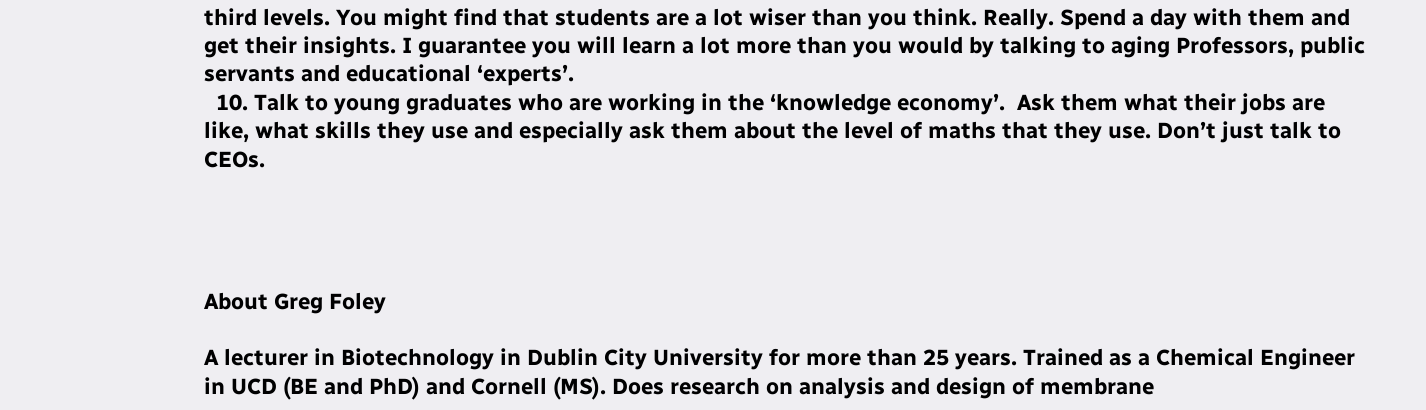third levels. You might find that students are a lot wiser than you think. Really. Spend a day with them and get their insights. I guarantee you will learn a lot more than you would by talking to aging Professors, public servants and educational ‘experts’.
  10. Talk to young graduates who are working in the ‘knowledge economy’.  Ask them what their jobs are like, what skills they use and especially ask them about the level of maths that they use. Don’t just talk to CEOs.




About Greg Foley

A lecturer in Biotechnology in Dublin City University for more than 25 years. Trained as a Chemical Engineer in UCD (BE and PhD) and Cornell (MS). Does research on analysis and design of membrane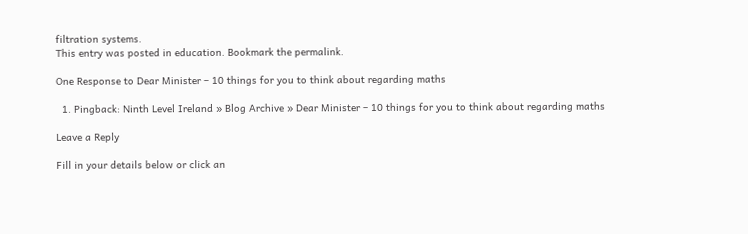filtration systems.
This entry was posted in education. Bookmark the permalink.

One Response to Dear Minister – 10 things for you to think about regarding maths

  1. Pingback: Ninth Level Ireland » Blog Archive » Dear Minister – 10 things for you to think about regarding maths

Leave a Reply

Fill in your details below or click an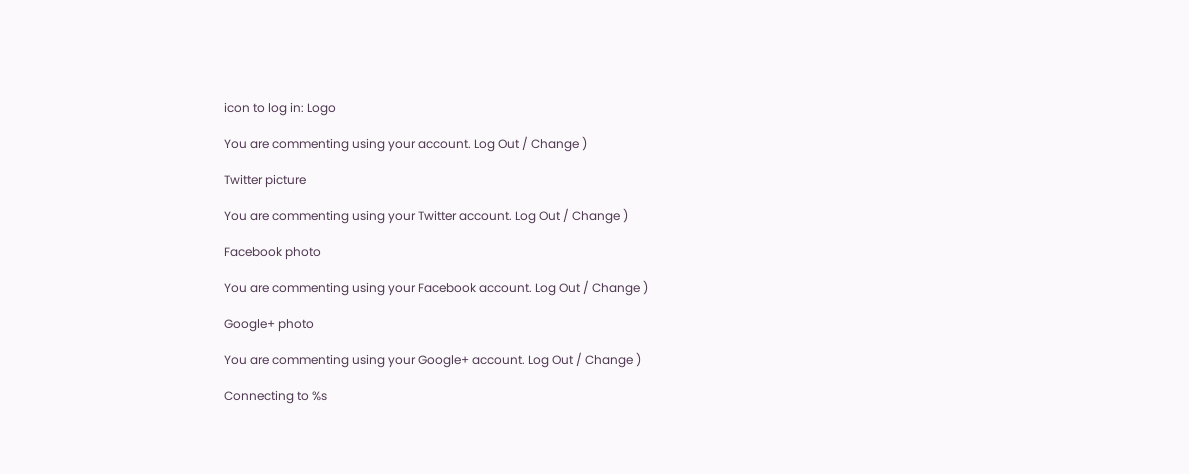icon to log in: Logo

You are commenting using your account. Log Out / Change )

Twitter picture

You are commenting using your Twitter account. Log Out / Change )

Facebook photo

You are commenting using your Facebook account. Log Out / Change )

Google+ photo

You are commenting using your Google+ account. Log Out / Change )

Connecting to %s